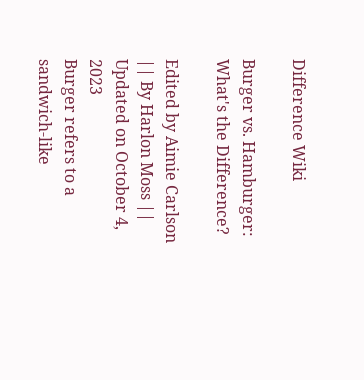Difference Wiki

Burger vs. Hamburger: What's the Difference?

Edited by Aimie Carlson || By Harlon Moss || Updated on October 4, 2023
Burger refers to a sandwich-like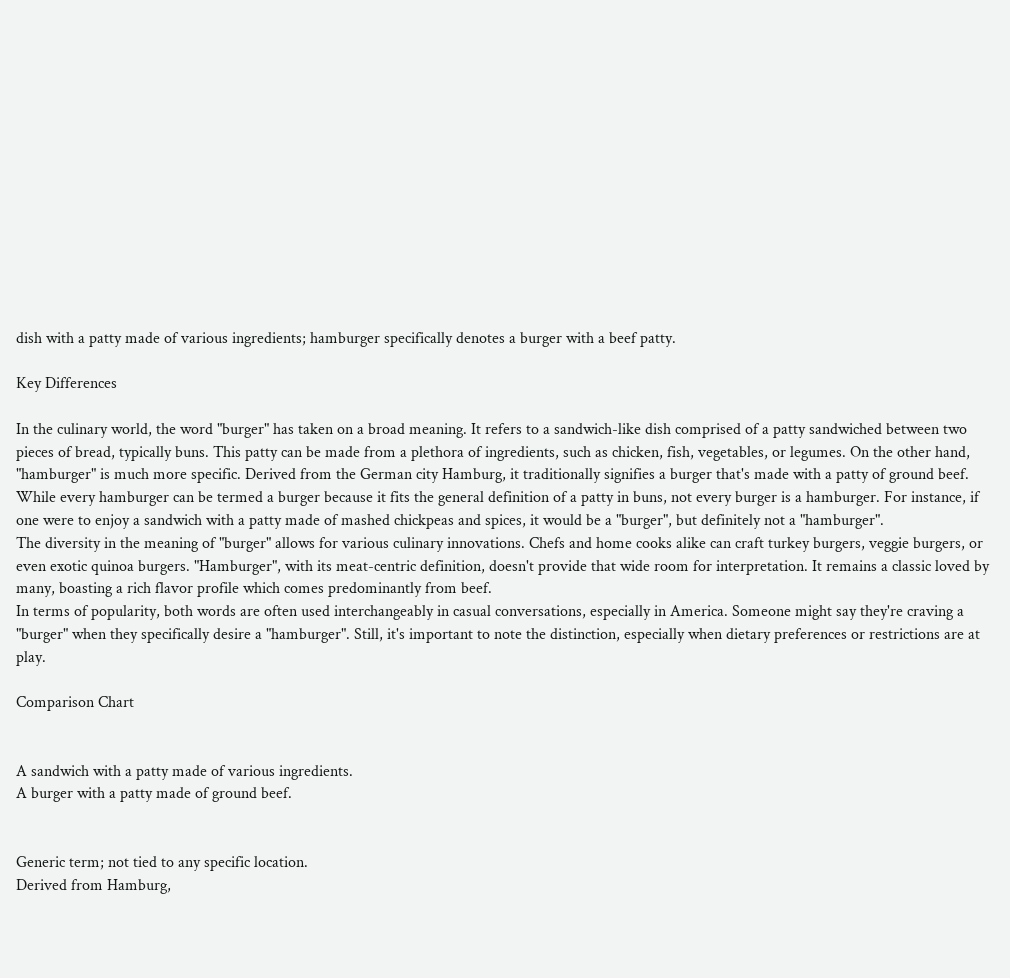dish with a patty made of various ingredients; hamburger specifically denotes a burger with a beef patty.

Key Differences

In the culinary world, the word "burger" has taken on a broad meaning. It refers to a sandwich-like dish comprised of a patty sandwiched between two pieces of bread, typically buns. This patty can be made from a plethora of ingredients, such as chicken, fish, vegetables, or legumes. On the other hand, "hamburger" is much more specific. Derived from the German city Hamburg, it traditionally signifies a burger that's made with a patty of ground beef.
While every hamburger can be termed a burger because it fits the general definition of a patty in buns, not every burger is a hamburger. For instance, if one were to enjoy a sandwich with a patty made of mashed chickpeas and spices, it would be a "burger", but definitely not a "hamburger".
The diversity in the meaning of "burger" allows for various culinary innovations. Chefs and home cooks alike can craft turkey burgers, veggie burgers, or even exotic quinoa burgers. "Hamburger", with its meat-centric definition, doesn't provide that wide room for interpretation. It remains a classic loved by many, boasting a rich flavor profile which comes predominantly from beef.
In terms of popularity, both words are often used interchangeably in casual conversations, especially in America. Someone might say they're craving a "burger" when they specifically desire a "hamburger". Still, it's important to note the distinction, especially when dietary preferences or restrictions are at play.

Comparison Chart


A sandwich with a patty made of various ingredients.
A burger with a patty made of ground beef.


Generic term; not tied to any specific location.
Derived from Hamburg,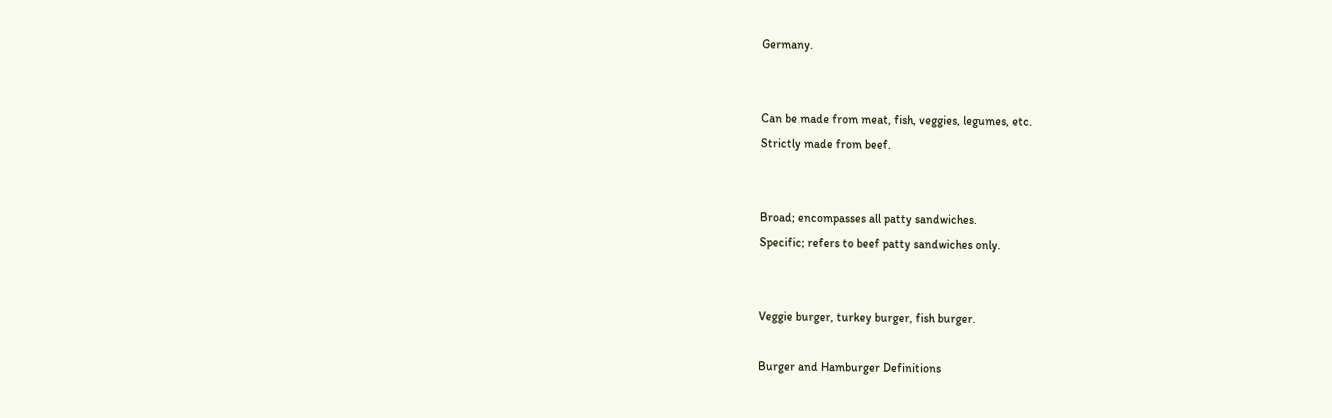Germany.


Can be made from meat, fish, veggies, legumes, etc.
Strictly made from beef.


Broad; encompasses all patty sandwiches.
Specific; refers to beef patty sandwiches only.


Veggie burger, turkey burger, fish burger.

Burger and Hamburger Definitions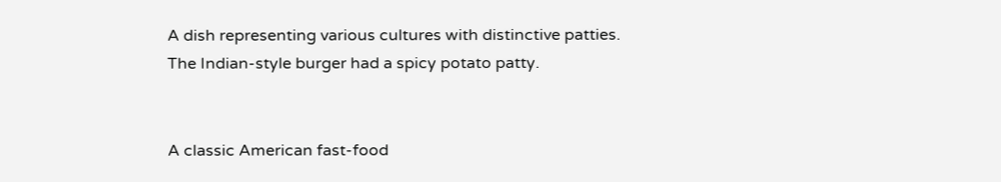A dish representing various cultures with distinctive patties.
The Indian-style burger had a spicy potato patty.


A classic American fast-food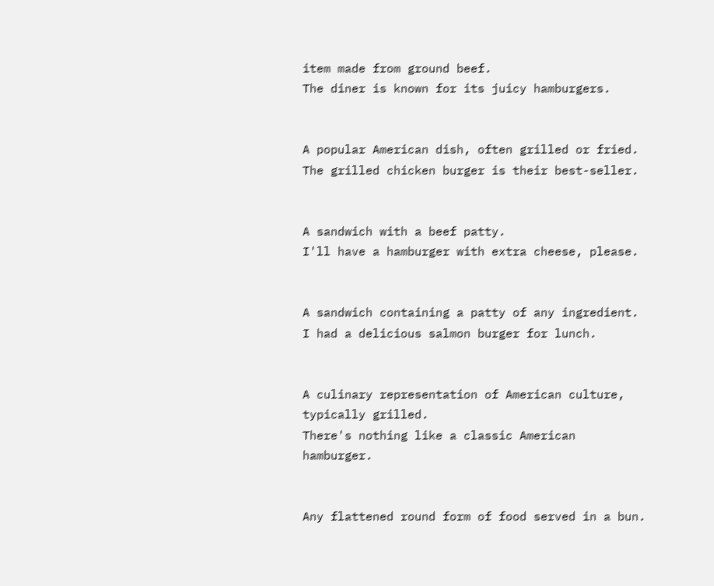item made from ground beef.
The diner is known for its juicy hamburgers.


A popular American dish, often grilled or fried.
The grilled chicken burger is their best-seller.


A sandwich with a beef patty.
I'll have a hamburger with extra cheese, please.


A sandwich containing a patty of any ingredient.
I had a delicious salmon burger for lunch.


A culinary representation of American culture, typically grilled.
There's nothing like a classic American hamburger.


Any flattened round form of food served in a bun.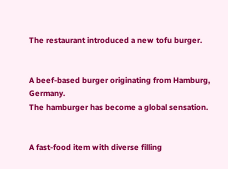The restaurant introduced a new tofu burger.


A beef-based burger originating from Hamburg, Germany.
The hamburger has become a global sensation.


A fast-food item with diverse filling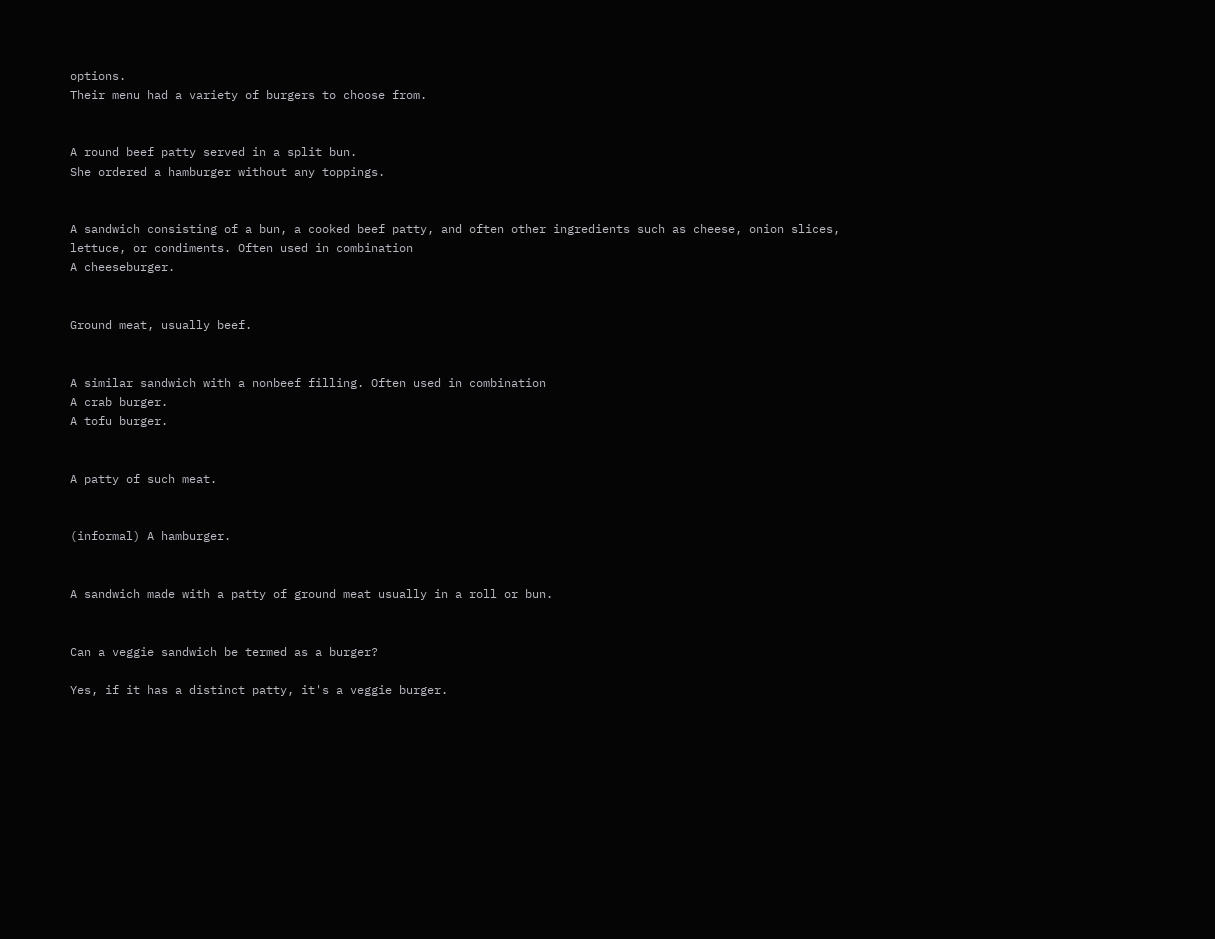options.
Their menu had a variety of burgers to choose from.


A round beef patty served in a split bun.
She ordered a hamburger without any toppings.


A sandwich consisting of a bun, a cooked beef patty, and often other ingredients such as cheese, onion slices, lettuce, or condiments. Often used in combination
A cheeseburger.


Ground meat, usually beef.


A similar sandwich with a nonbeef filling. Often used in combination
A crab burger.
A tofu burger.


A patty of such meat.


(informal) A hamburger.


A sandwich made with a patty of ground meat usually in a roll or bun.


Can a veggie sandwich be termed as a burger?

Yes, if it has a distinct patty, it's a veggie burger.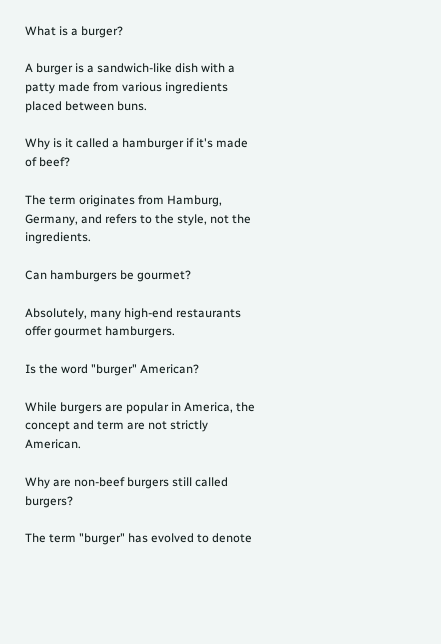What is a burger?

A burger is a sandwich-like dish with a patty made from various ingredients placed between buns.

Why is it called a hamburger if it's made of beef?

The term originates from Hamburg, Germany, and refers to the style, not the ingredients.

Can hamburgers be gourmet?

Absolutely, many high-end restaurants offer gourmet hamburgers.

Is the word "burger" American?

While burgers are popular in America, the concept and term are not strictly American.

Why are non-beef burgers still called burgers?

The term "burger" has evolved to denote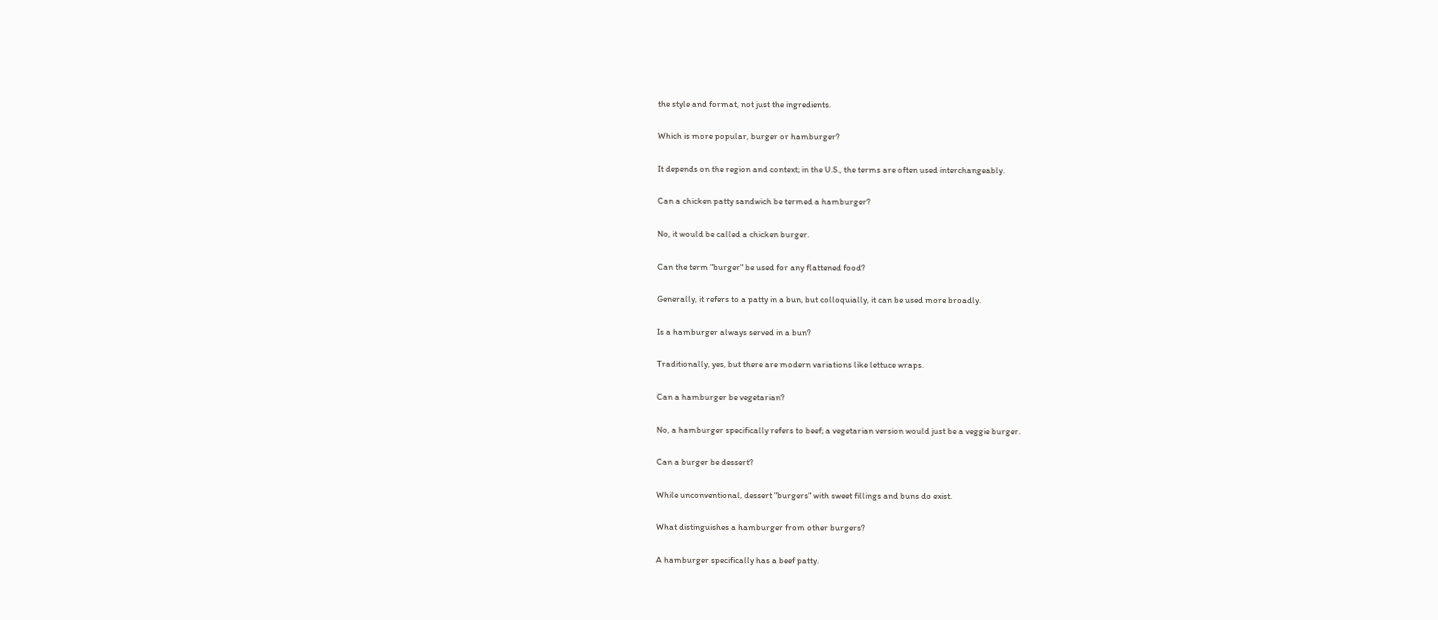the style and format, not just the ingredients.

Which is more popular, burger or hamburger?

It depends on the region and context; in the U.S., the terms are often used interchangeably.

Can a chicken patty sandwich be termed a hamburger?

No, it would be called a chicken burger.

Can the term "burger" be used for any flattened food?

Generally, it refers to a patty in a bun, but colloquially, it can be used more broadly.

Is a hamburger always served in a bun?

Traditionally, yes, but there are modern variations like lettuce wraps.

Can a hamburger be vegetarian?

No, a hamburger specifically refers to beef; a vegetarian version would just be a veggie burger.

Can a burger be dessert?

While unconventional, dessert "burgers" with sweet fillings and buns do exist.

What distinguishes a hamburger from other burgers?

A hamburger specifically has a beef patty.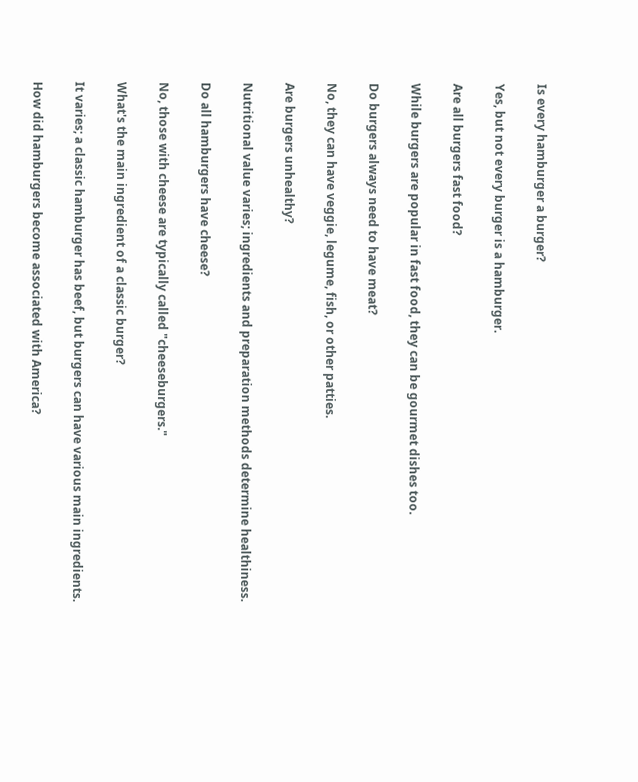Is every hamburger a burger?

Yes, but not every burger is a hamburger.

Are all burgers fast food?

While burgers are popular in fast food, they can be gourmet dishes too.

Do burgers always need to have meat?

No, they can have veggie, legume, fish, or other patties.

Are burgers unhealthy?

Nutritional value varies; ingredients and preparation methods determine healthiness.

Do all hamburgers have cheese?

No, those with cheese are typically called "cheeseburgers."

What's the main ingredient of a classic burger?

It varies; a classic hamburger has beef, but burgers can have various main ingredients.

How did hamburgers become associated with America?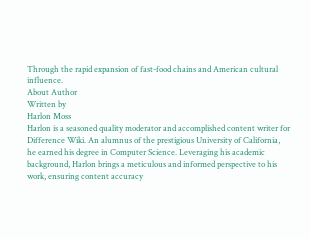Through the rapid expansion of fast-food chains and American cultural influence.
About Author
Written by
Harlon Moss
Harlon is a seasoned quality moderator and accomplished content writer for Difference Wiki. An alumnus of the prestigious University of California, he earned his degree in Computer Science. Leveraging his academic background, Harlon brings a meticulous and informed perspective to his work, ensuring content accuracy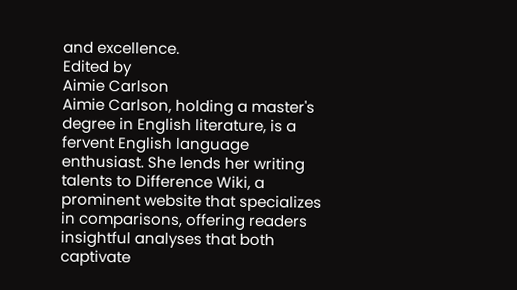and excellence.
Edited by
Aimie Carlson
Aimie Carlson, holding a master's degree in English literature, is a fervent English language enthusiast. She lends her writing talents to Difference Wiki, a prominent website that specializes in comparisons, offering readers insightful analyses that both captivate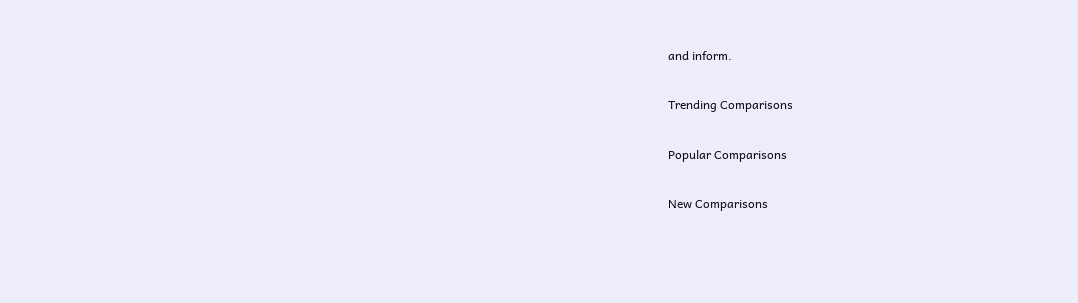and inform.

Trending Comparisons

Popular Comparisons

New Comparisons